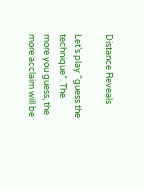Distance Reveals

Let’s play “guess the technique”. The more you guess, the more acclaim will be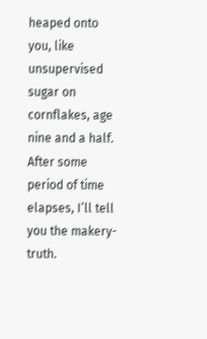heaped onto you, like unsupervised sugar on cornflakes, age nine and a half. After some period of time elapses, I’ll tell you the makery-truth.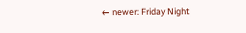← newer: Friday Night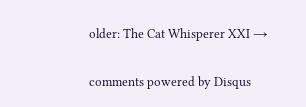older: The Cat Whisperer XXI →

comments powered by Disqus